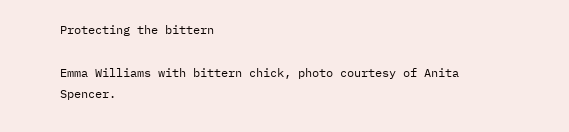Protecting the bittern

Emma Williams with bittern chick, photo courtesy of Anita Spencer.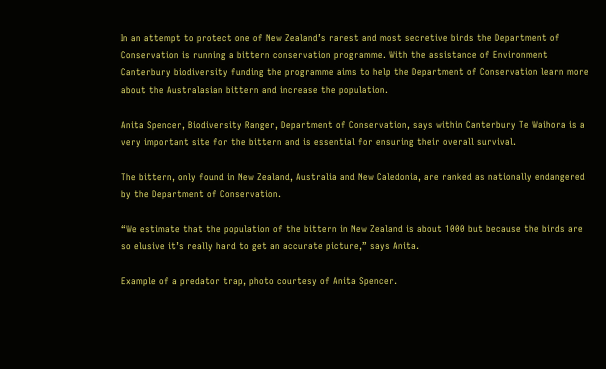In an attempt to protect one of New Zealand’s rarest and most secretive birds the Department of Conservation is running a bittern conservation programme. With the assistance of Environment Canterbury biodiversity funding the programme aims to help the Department of Conservation learn more about the Australasian bittern and increase the population.

Anita Spencer, Biodiversity Ranger, Department of Conservation, says within Canterbury Te Waihora is a very important site for the bittern and is essential for ensuring their overall survival.

The bittern, only found in New Zealand, Australia and New Caledonia, are ranked as nationally endangered by the Department of Conservation.

“We estimate that the population of the bittern in New Zealand is about 1000 but because the birds are so elusive it’s really hard to get an accurate picture,” says Anita.

Example of a predator trap, photo courtesy of Anita Spencer.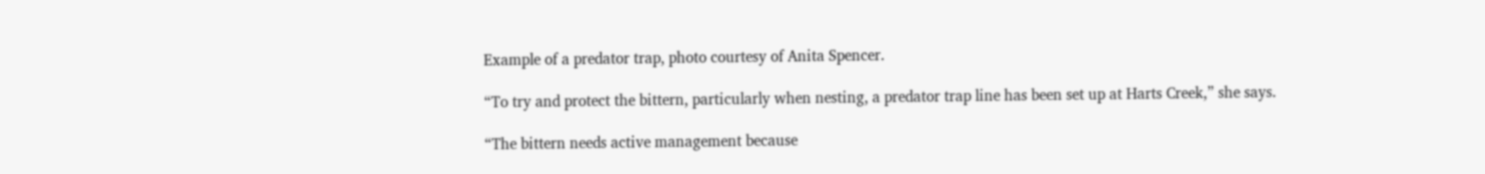Example of a predator trap, photo courtesy of Anita Spencer.

“To try and protect the bittern, particularly when nesting, a predator trap line has been set up at Harts Creek,” she says.

“The bittern needs active management because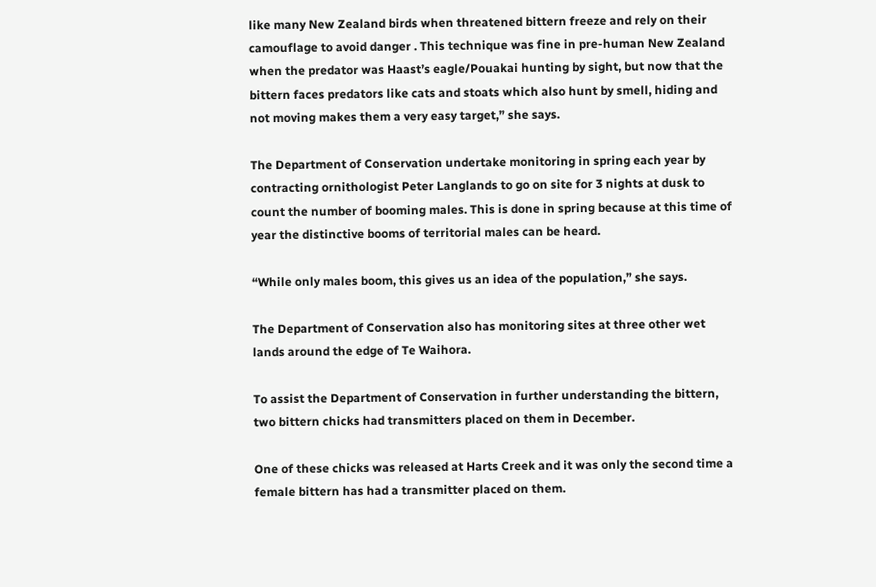like many New Zealand birds when threatened bittern freeze and rely on their camouflage to avoid danger . This technique was fine in pre-human New Zealand when the predator was Haast’s eagle/Pouakai hunting by sight, but now that the bittern faces predators like cats and stoats which also hunt by smell, hiding and not moving makes them a very easy target,” she says.

The Department of Conservation undertake monitoring in spring each year by contracting ornithologist Peter Langlands to go on site for 3 nights at dusk to count the number of booming males. This is done in spring because at this time of year the distinctive booms of territorial males can be heard.

“While only males boom, this gives us an idea of the population,” she says.

The Department of Conservation also has monitoring sites at three other wet lands around the edge of Te Waihora.

To assist the Department of Conservation in further understanding the bittern, two bittern chicks had transmitters placed on them in December.

One of these chicks was released at Harts Creek and it was only the second time a female bittern has had a transmitter placed on them.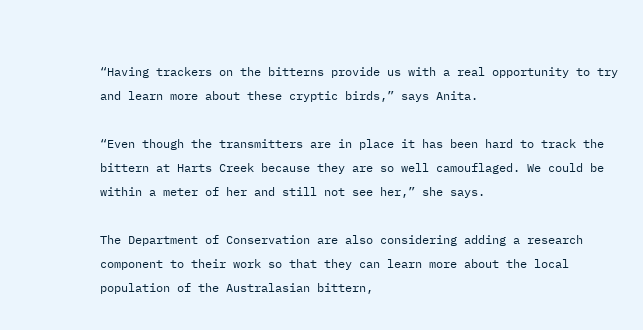“Having trackers on the bitterns provide us with a real opportunity to try and learn more about these cryptic birds,” says Anita.

“Even though the transmitters are in place it has been hard to track the bittern at Harts Creek because they are so well camouflaged. We could be within a meter of her and still not see her,” she says.

The Department of Conservation are also considering adding a research component to their work so that they can learn more about the local population of the Australasian bittern,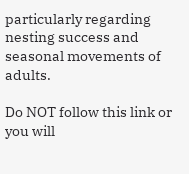particularly regarding nesting success and seasonal movements of adults.

Do NOT follow this link or you will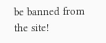be banned from the site!